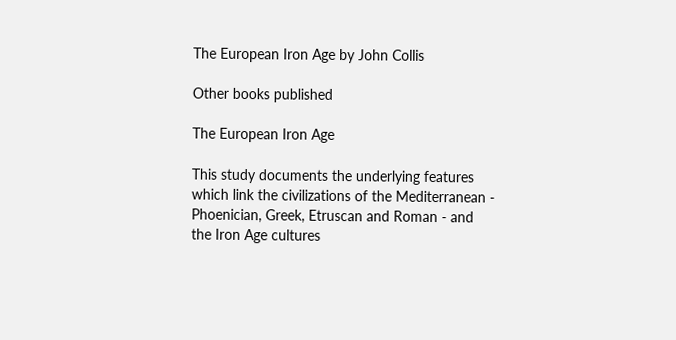The European Iron Age by John Collis

Other books published

The European Iron Age

This study documents the underlying features which link the civilizations of the Mediterranean - Phoenician, Greek, Etruscan and Roman - and the Iron Age cultures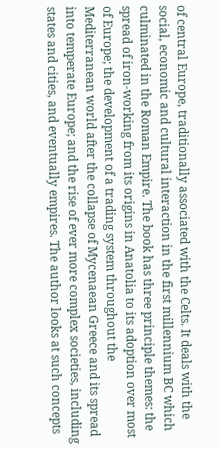of central Europe, traditionally associated with the Celts. It deals with the social, economic and cultural interaction in the first millennium BC which culminated in the Roman Empire. The book has three principle themes: the spread of iron-working from its origins in Anatolia to its adoption over most of Europe; the development of a trading system throughout the Mediterranean world after the collapse of Mycenaean Greece and its spread into temperate Europe; and the rise of ever more complex societies, including states and cities, and eventually empires. The author looks at such concepts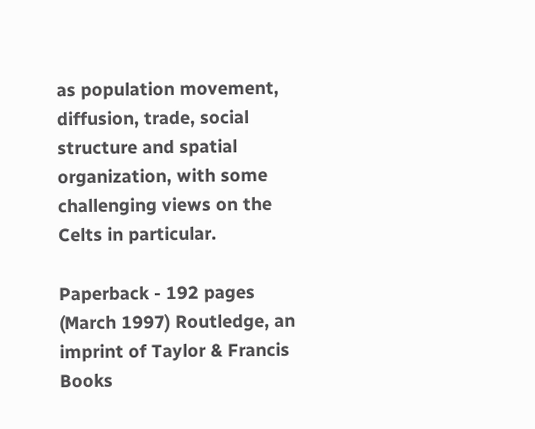as population movement, diffusion, trade, social structure and spatial organization, with some challenging views on the Celts in particular.

Paperback - 192 pages (March 1997) Routledge, an imprint of Taylor & Francis Books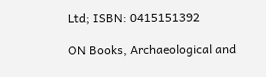Ltd; ISBN: 0415151392

ON Books, Archaeological and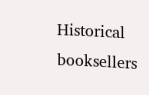Historical booksellers